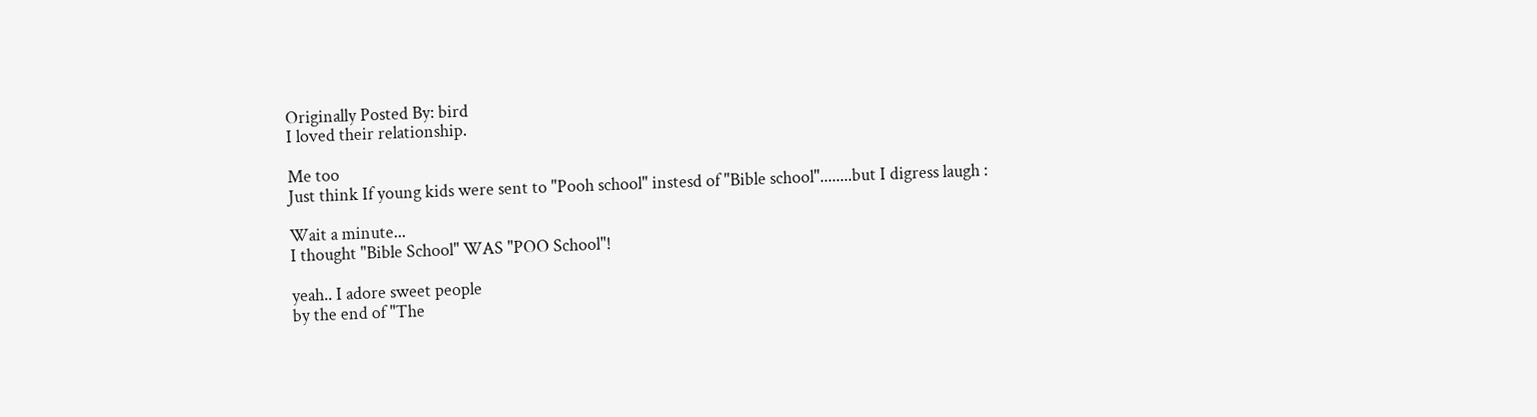Originally Posted By: bird
I loved their relationship.

Me too
Just think If young kids were sent to "Pooh school" instesd of "Bible school"........but I digress laugh :

Wait a minute...
I thought "Bible School" WAS "POO School"!

yeah.. I adore sweet people
by the end of "The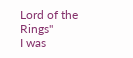Lord of the Rings"
I was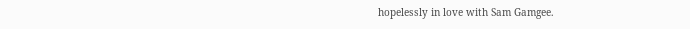hopelessly in love with Sam Gamgee.